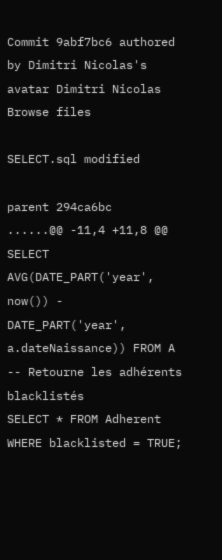Commit 9abf7bc6 authored by Dimitri Nicolas's avatar Dimitri Nicolas
Browse files

SELECT.sql modified

parent 294ca6bc
......@@ -11,4 +11,8 @@ SELECT AVG(DATE_PART('year', now()) - DATE_PART('year', a.dateNaissance)) FROM A
-- Retourne les adhérents blacklistés
SELECT * FROM Adherent WHERE blacklisted = TRUE;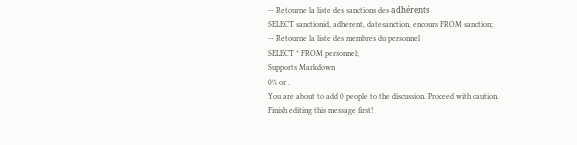-- Retourne la liste des sanctions des adhérents
SELECT sanctionid, adherent, datesanction, encours FROM sanction;
-- Retourne la liste des membres du personnel
SELECT * FROM personnel;
Supports Markdown
0% or .
You are about to add 0 people to the discussion. Proceed with caution.
Finish editing this message first!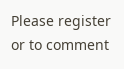Please register or to comment